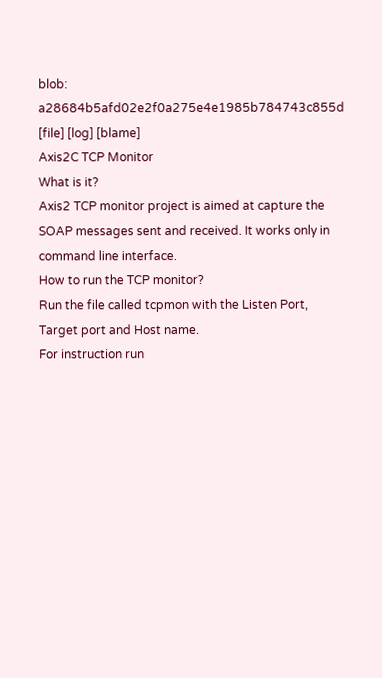blob: a28684b5afd02e2f0a275e4e1985b784743c855d [file] [log] [blame]
Axis2C TCP Monitor
What is it?
Axis2 TCP monitor project is aimed at capture the SOAP messages sent and received. It works only in command line interface.
How to run the TCP monitor?
Run the file called tcpmon with the Listen Port, Target port and Host name.
For instruction run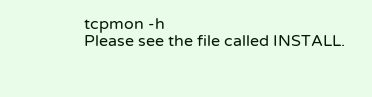tcpmon -h
Please see the file called INSTALL.